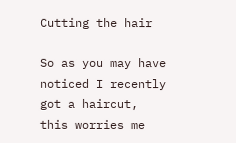Cutting the hair

So as you may have noticed I recently got a haircut, this worries me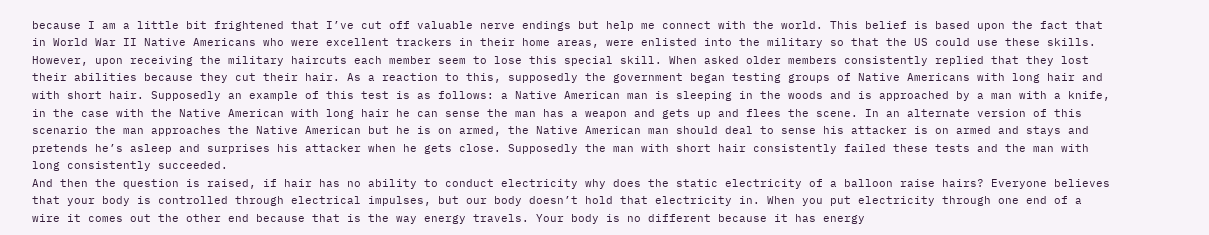because I am a little bit frightened that I’ve cut off valuable nerve endings but help me connect with the world. This belief is based upon the fact that in World War II Native Americans who were excellent trackers in their home areas, were enlisted into the military so that the US could use these skills. However, upon receiving the military haircuts each member seem to lose this special skill. When asked older members consistently replied that they lost their abilities because they cut their hair. As a reaction to this, supposedly the government began testing groups of Native Americans with long hair and with short hair. Supposedly an example of this test is as follows: a Native American man is sleeping in the woods and is approached by a man with a knife, in the case with the Native American with long hair he can sense the man has a weapon and gets up and flees the scene. In an alternate version of this scenario the man approaches the Native American but he is on armed, the Native American man should deal to sense his attacker is on armed and stays and pretends he’s asleep and surprises his attacker when he gets close. Supposedly the man with short hair consistently failed these tests and the man with long consistently succeeded.
And then the question is raised, if hair has no ability to conduct electricity why does the static electricity of a balloon raise hairs? Everyone believes that your body is controlled through electrical impulses, but our body doesn’t hold that electricity in. When you put electricity through one end of a wire it comes out the other end because that is the way energy travels. Your body is no different because it has energy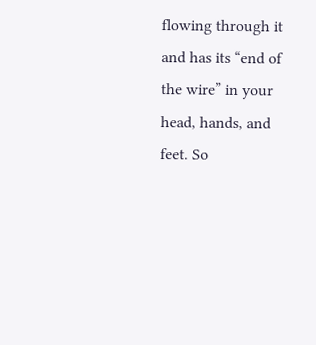flowing through it and has its “end of the wire” in your head, hands, and feet. So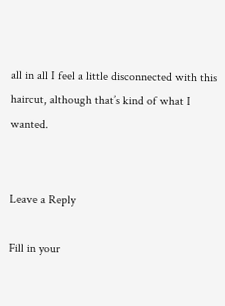all in all I feel a little disconnected with this haircut, although that’s kind of what I wanted.


Leave a Reply

Fill in your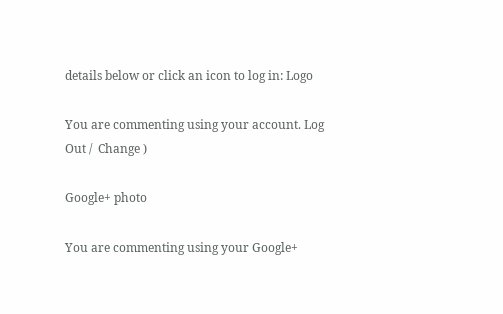details below or click an icon to log in: Logo

You are commenting using your account. Log Out /  Change )

Google+ photo

You are commenting using your Google+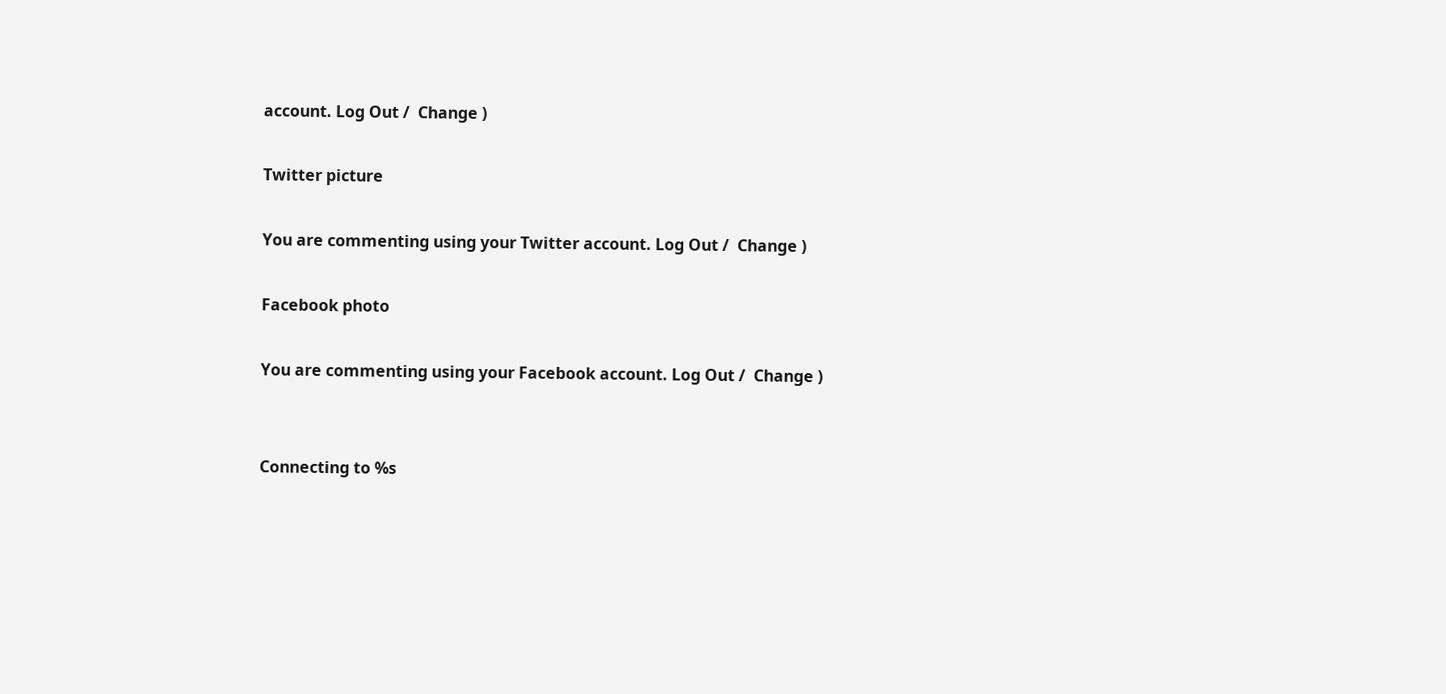account. Log Out /  Change )

Twitter picture

You are commenting using your Twitter account. Log Out /  Change )

Facebook photo

You are commenting using your Facebook account. Log Out /  Change )


Connecting to %s